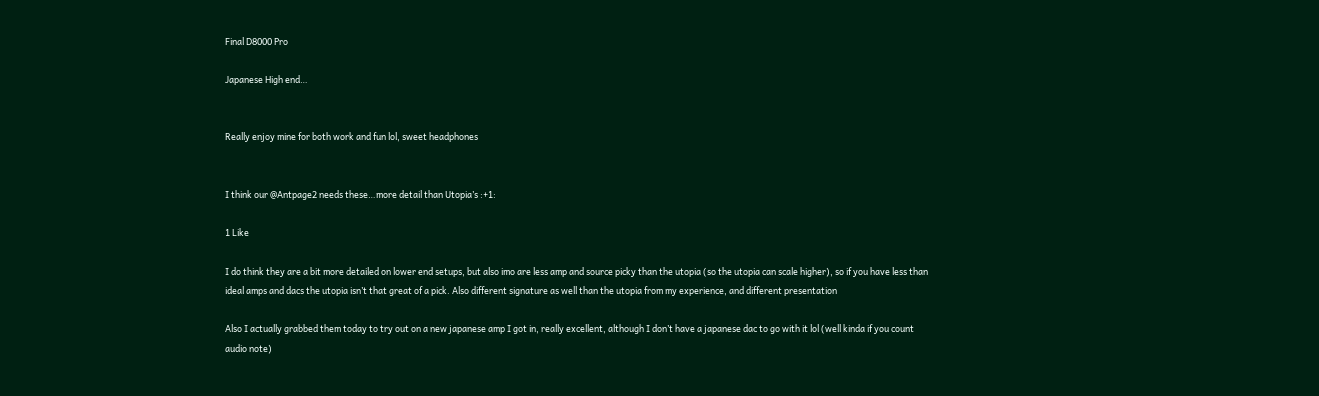Final D8000 Pro

Japanese High end…


Really enjoy mine for both work and fun lol, sweet headphones


I think our @Antpage2 needs these…more detail than Utopia’s :+1:

1 Like

I do think they are a bit more detailed on lower end setups, but also imo are less amp and source picky than the utopia (so the utopia can scale higher), so if you have less than ideal amps and dacs the utopia isn’t that great of a pick. Also different signature as well than the utopia from my experience, and different presentation

Also I actually grabbed them today to try out on a new japanese amp I got in, really excellent, although I don’t have a japanese dac to go with it lol (well kinda if you count audio note)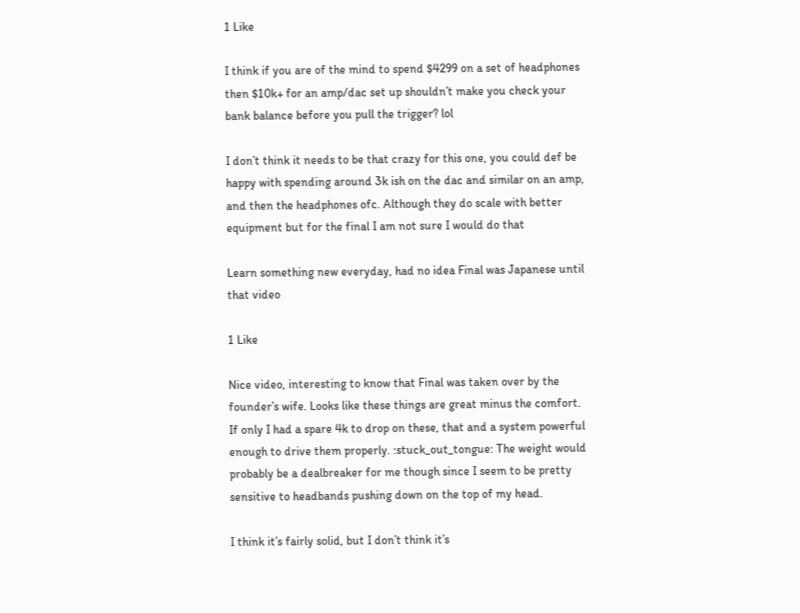1 Like

I think if you are of the mind to spend $4299 on a set of headphones then $10k+ for an amp/dac set up shouldn’t make you check your bank balance before you pull the trigger? lol

I don’t think it needs to be that crazy for this one, you could def be happy with spending around 3k ish on the dac and similar on an amp, and then the headphones ofc. Although they do scale with better equipment but for the final I am not sure I would do that

Learn something new everyday, had no idea Final was Japanese until that video

1 Like

Nice video, interesting to know that Final was taken over by the founder’s wife. Looks like these things are great minus the comfort. If only I had a spare 4k to drop on these, that and a system powerful enough to drive them properly. :stuck_out_tongue: The weight would probably be a dealbreaker for me though since I seem to be pretty sensitive to headbands pushing down on the top of my head.

I think it’s fairly solid, but I don’t think it’s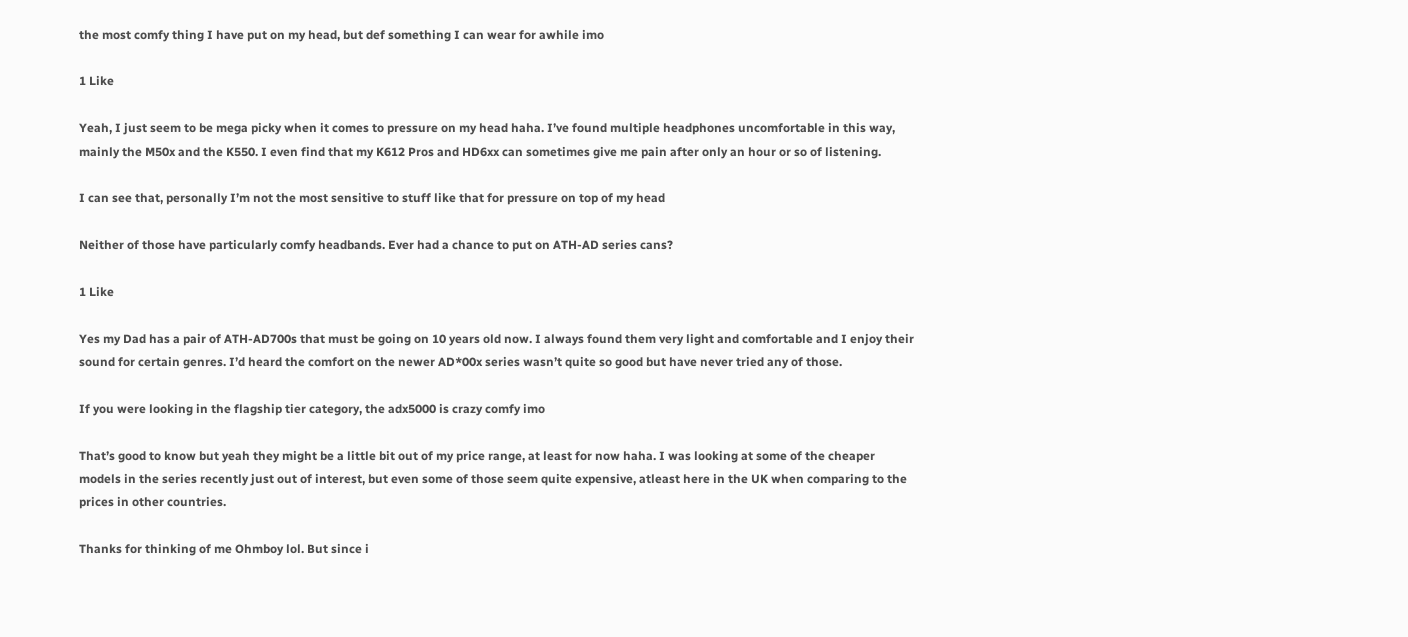the most comfy thing I have put on my head, but def something I can wear for awhile imo

1 Like

Yeah, I just seem to be mega picky when it comes to pressure on my head haha. I’ve found multiple headphones uncomfortable in this way, mainly the M50x and the K550. I even find that my K612 Pros and HD6xx can sometimes give me pain after only an hour or so of listening.

I can see that, personally I’m not the most sensitive to stuff like that for pressure on top of my head

Neither of those have particularly comfy headbands. Ever had a chance to put on ATH-AD series cans?

1 Like

Yes my Dad has a pair of ATH-AD700s that must be going on 10 years old now. I always found them very light and comfortable and I enjoy their sound for certain genres. I’d heard the comfort on the newer AD*00x series wasn’t quite so good but have never tried any of those.

If you were looking in the flagship tier category, the adx5000 is crazy comfy imo

That’s good to know but yeah they might be a little bit out of my price range, at least for now haha. I was looking at some of the cheaper models in the series recently just out of interest, but even some of those seem quite expensive, atleast here in the UK when comparing to the prices in other countries.

Thanks for thinking of me Ohmboy lol. But since i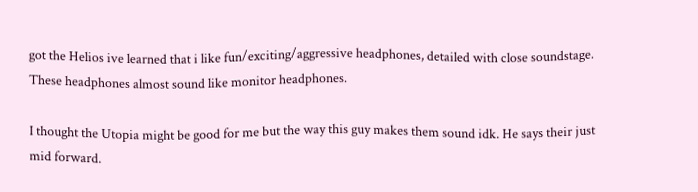got the Helios ive learned that i like fun/exciting/aggressive headphones, detailed with close soundstage. These headphones almost sound like monitor headphones.

I thought the Utopia might be good for me but the way this guy makes them sound idk. He says their just mid forward.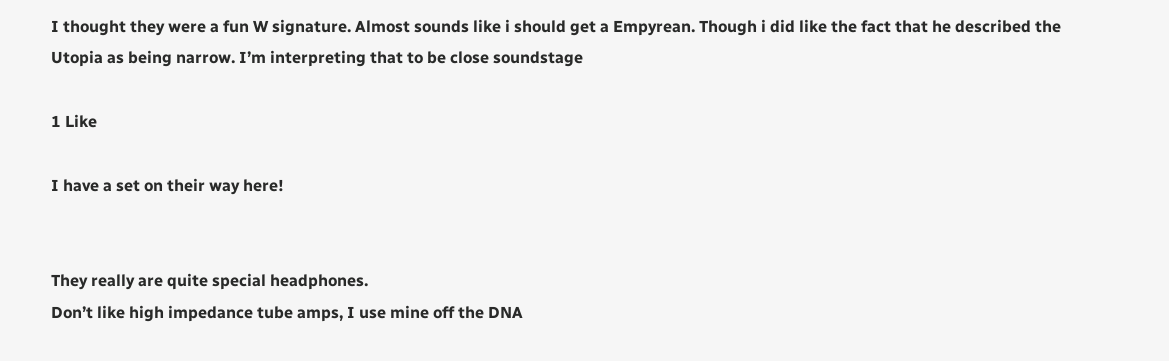I thought they were a fun W signature. Almost sounds like i should get a Empyrean. Though i did like the fact that he described the Utopia as being narrow. I’m interpreting that to be close soundstage

1 Like

I have a set on their way here!


They really are quite special headphones.
Don’t like high impedance tube amps, I use mine off the DNA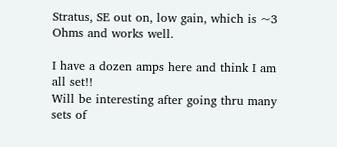Stratus, SE out on, low gain, which is ~3 Ohms and works well.

I have a dozen amps here and think I am all set!!
Will be interesting after going thru many sets of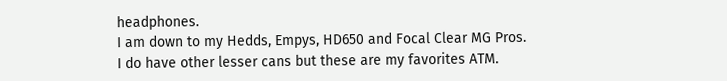headphones.
I am down to my Hedds, Empys, HD650 and Focal Clear MG Pros.
I do have other lesser cans but these are my favorites ATM.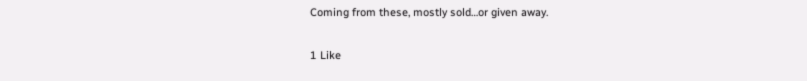Coming from these, mostly sold…or given away.

1 Like